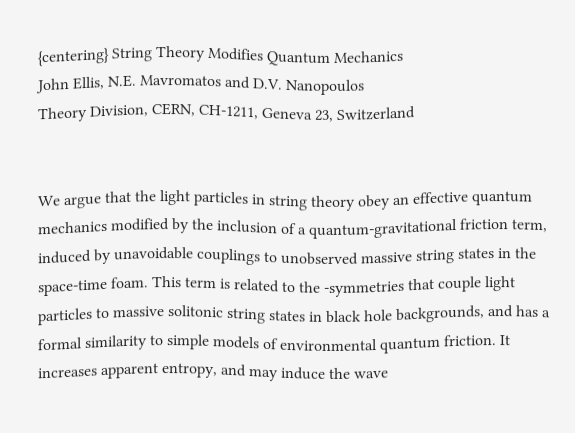{centering} String Theory Modifies Quantum Mechanics
John Ellis, N.E. Mavromatos and D.V. Nanopoulos
Theory Division, CERN, CH-1211, Geneva 23, Switzerland


We argue that the light particles in string theory obey an effective quantum mechanics modified by the inclusion of a quantum-gravitational friction term, induced by unavoidable couplings to unobserved massive string states in the space-time foam. This term is related to the -symmetries that couple light particles to massive solitonic string states in black hole backgrounds, and has a formal similarity to simple models of environmental quantum friction. It increases apparent entropy, and may induce the wave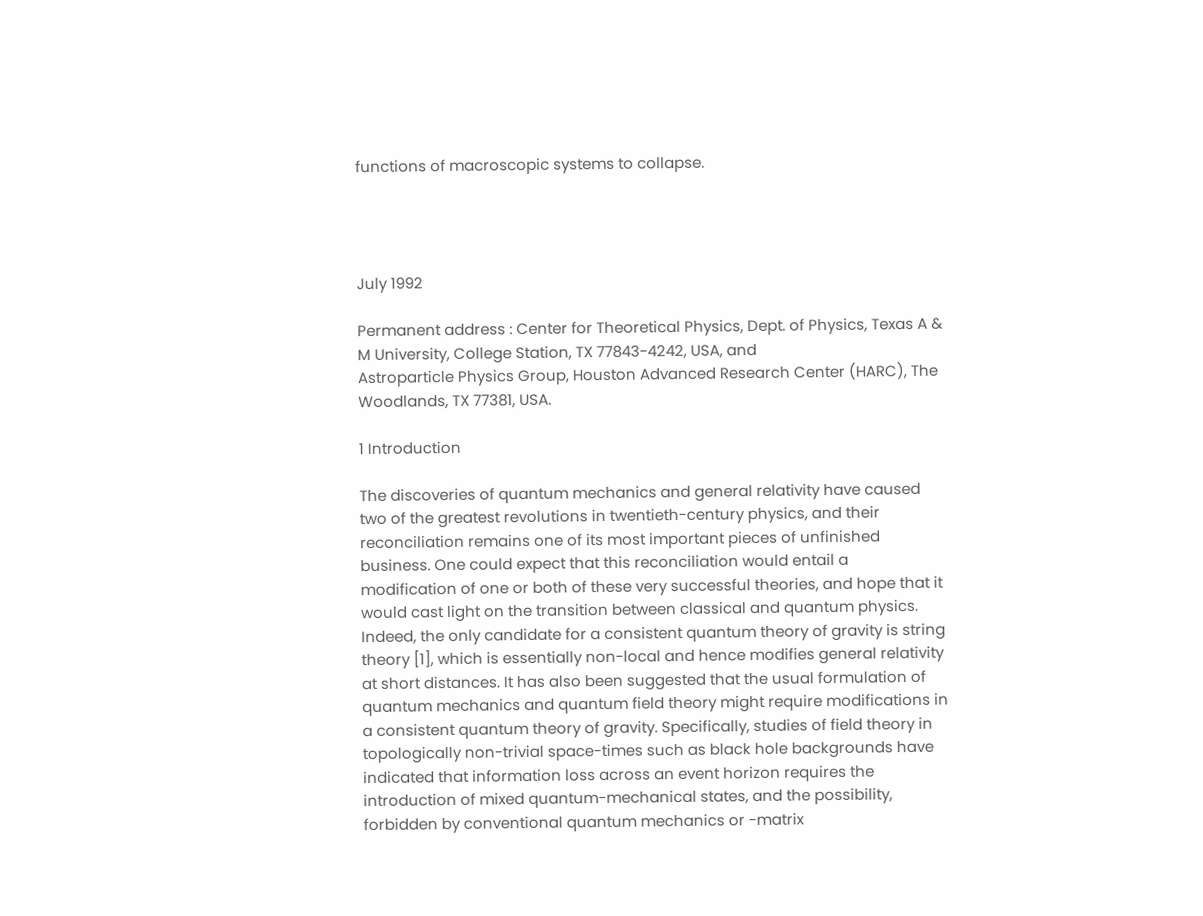functions of macroscopic systems to collapse.




July 1992

Permanent address : Center for Theoretical Physics, Dept. of Physics, Texas A & M University, College Station, TX 77843-4242, USA, and
Astroparticle Physics Group, Houston Advanced Research Center (HARC), The Woodlands, TX 77381, USA.

1 Introduction

The discoveries of quantum mechanics and general relativity have caused two of the greatest revolutions in twentieth-century physics, and their reconciliation remains one of its most important pieces of unfinished business. One could expect that this reconciliation would entail a modification of one or both of these very successful theories, and hope that it would cast light on the transition between classical and quantum physics. Indeed, the only candidate for a consistent quantum theory of gravity is string theory [1], which is essentially non-local and hence modifies general relativity at short distances. It has also been suggested that the usual formulation of quantum mechanics and quantum field theory might require modifications in a consistent quantum theory of gravity. Specifically, studies of field theory in topologically non-trivial space-times such as black hole backgrounds have indicated that information loss across an event horizon requires the introduction of mixed quantum-mechanical states, and the possibility, forbidden by conventional quantum mechanics or -matrix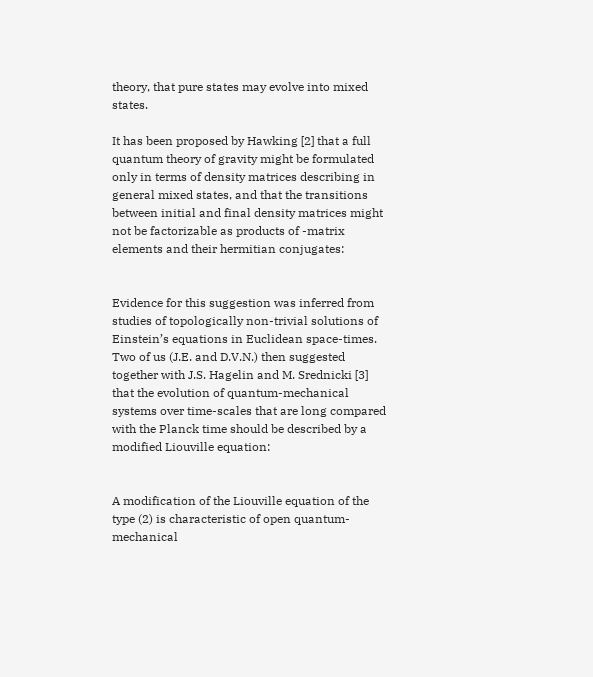theory, that pure states may evolve into mixed states.

It has been proposed by Hawking [2] that a full quantum theory of gravity might be formulated only in terms of density matrices describing in general mixed states, and that the transitions between initial and final density matrices might not be factorizable as products of -matrix elements and their hermitian conjugates:


Evidence for this suggestion was inferred from studies of topologically non-trivial solutions of Einstein’s equations in Euclidean space-times. Two of us (J.E. and D.V.N.) then suggested together with J.S. Hagelin and M. Srednicki [3] that the evolution of quantum-mechanical systems over time-scales that are long compared with the Planck time should be described by a modified Liouville equation:


A modification of the Liouville equation of the type (2) is characteristic of open quantum-mechanical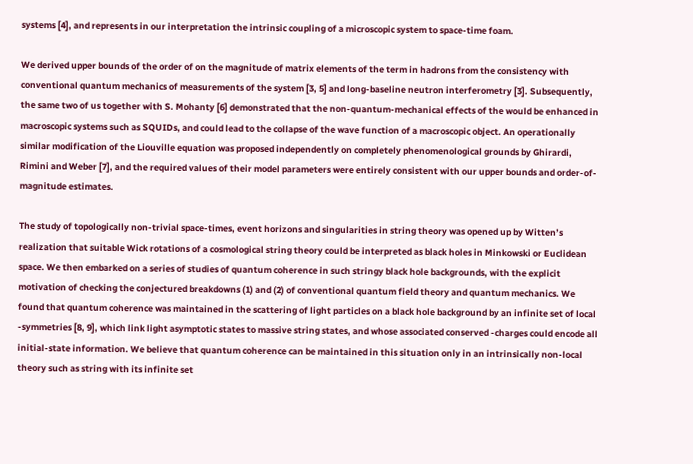systems [4], and represents in our interpretation the intrinsic coupling of a microscopic system to space-time foam.

We derived upper bounds of the order of on the magnitude of matrix elements of the term in hadrons from the consistency with conventional quantum mechanics of measurements of the system [3, 5] and long-baseline neutron interferometry [3]. Subsequently, the same two of us together with S. Mohanty [6] demonstrated that the non-quantum-mechanical effects of the would be enhanced in macroscopic systems such as SQUIDs, and could lead to the collapse of the wave function of a macroscopic object. An operationally similar modification of the Liouville equation was proposed independently on completely phenomenological grounds by Ghirardi, Rimini and Weber [7], and the required values of their model parameters were entirely consistent with our upper bounds and order-of-magnitude estimates.

The study of topologically non-trivial space-times, event horizons and singularities in string theory was opened up by Witten’s realization that suitable Wick rotations of a cosmological string theory could be interpreted as black holes in Minkowski or Euclidean space. We then embarked on a series of studies of quantum coherence in such stringy black hole backgrounds, with the explicit motivation of checking the conjectured breakdowns (1) and (2) of conventional quantum field theory and quantum mechanics. We found that quantum coherence was maintained in the scattering of light particles on a black hole background by an infinite set of local -symmetries [8, 9], which link light asymptotic states to massive string states, and whose associated conserved -charges could encode all initial-state information. We believe that quantum coherence can be maintained in this situation only in an intrinsically non-local theory such as string with its infinite set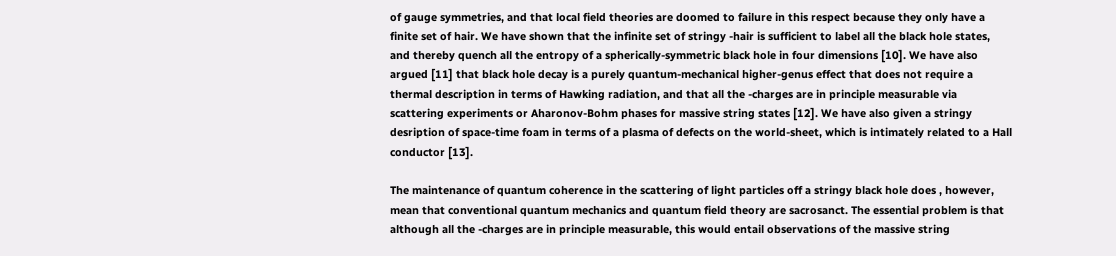of gauge symmetries, and that local field theories are doomed to failure in this respect because they only have a finite set of hair. We have shown that the infinite set of stringy -hair is sufficient to label all the black hole states, and thereby quench all the entropy of a spherically-symmetric black hole in four dimensions [10]. We have also argued [11] that black hole decay is a purely quantum-mechanical higher-genus effect that does not require a thermal description in terms of Hawking radiation, and that all the -charges are in principle measurable via scattering experiments or Aharonov-Bohm phases for massive string states [12]. We have also given a stringy desription of space-time foam in terms of a plasma of defects on the world-sheet, which is intimately related to a Hall conductor [13].

The maintenance of quantum coherence in the scattering of light particles off a stringy black hole does , however, mean that conventional quantum mechanics and quantum field theory are sacrosanct. The essential problem is that although all the -charges are in principle measurable, this would entail observations of the massive string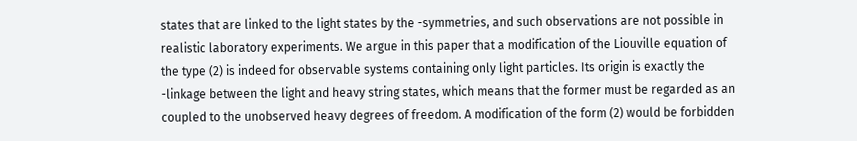states that are linked to the light states by the -symmetries, and such observations are not possible in realistic laboratory experiments. We argue in this paper that a modification of the Liouville equation of the type (2) is indeed for observable systems containing only light particles. Its origin is exactly the -linkage between the light and heavy string states, which means that the former must be regarded as an coupled to the unobserved heavy degrees of freedom. A modification of the form (2) would be forbidden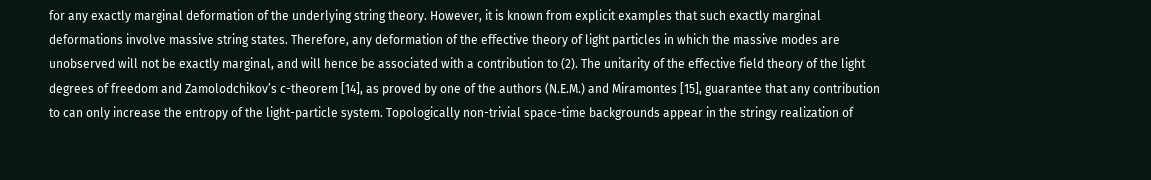for any exactly marginal deformation of the underlying string theory. However, it is known from explicit examples that such exactly marginal deformations involve massive string states. Therefore, any deformation of the effective theory of light particles in which the massive modes are unobserved will not be exactly marginal, and will hence be associated with a contribution to (2). The unitarity of the effective field theory of the light degrees of freedom and Zamolodchikov’s c-theorem [14], as proved by one of the authors (N.E.M.) and Miramontes [15], guarantee that any contribution to can only increase the entropy of the light-particle system. Topologically non-trivial space-time backgrounds appear in the stringy realization of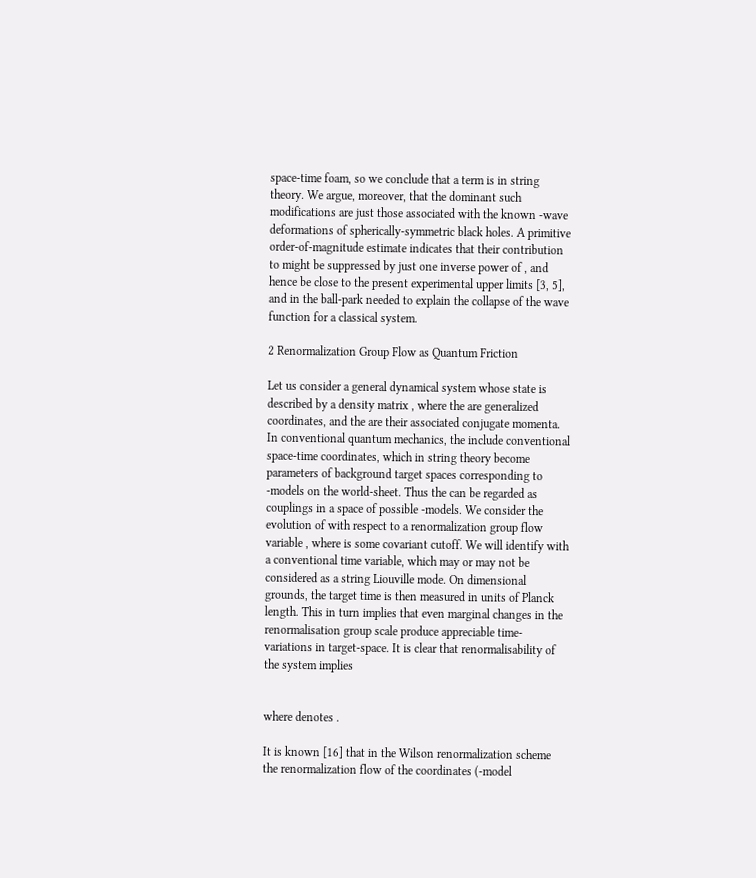space-time foam, so we conclude that a term is in string theory. We argue, moreover, that the dominant such modifications are just those associated with the known -wave deformations of spherically-symmetric black holes. A primitive order-of-magnitude estimate indicates that their contribution to might be suppressed by just one inverse power of , and hence be close to the present experimental upper limits [3, 5], and in the ball-park needed to explain the collapse of the wave function for a classical system.

2 Renormalization Group Flow as Quantum Friction

Let us consider a general dynamical system whose state is described by a density matrix , where the are generalized coordinates, and the are their associated conjugate momenta. In conventional quantum mechanics, the include conventional space-time coordinates, which in string theory become parameters of background target spaces corresponding to -models on the world-sheet. Thus the can be regarded as couplings in a space of possible -models. We consider the evolution of with respect to a renormalization group flow variable , where is some covariant cutoff. We will identify with a conventional time variable, which may or may not be considered as a string Liouville mode. On dimensional grounds, the target time is then measured in units of Planck length. This in turn implies that even marginal changes in the renormalisation group scale produce appreciable time-variations in target-space. It is clear that renormalisability of the system implies


where denotes .

It is known [16] that in the Wilson renormalization scheme the renormalization flow of the coordinates (-model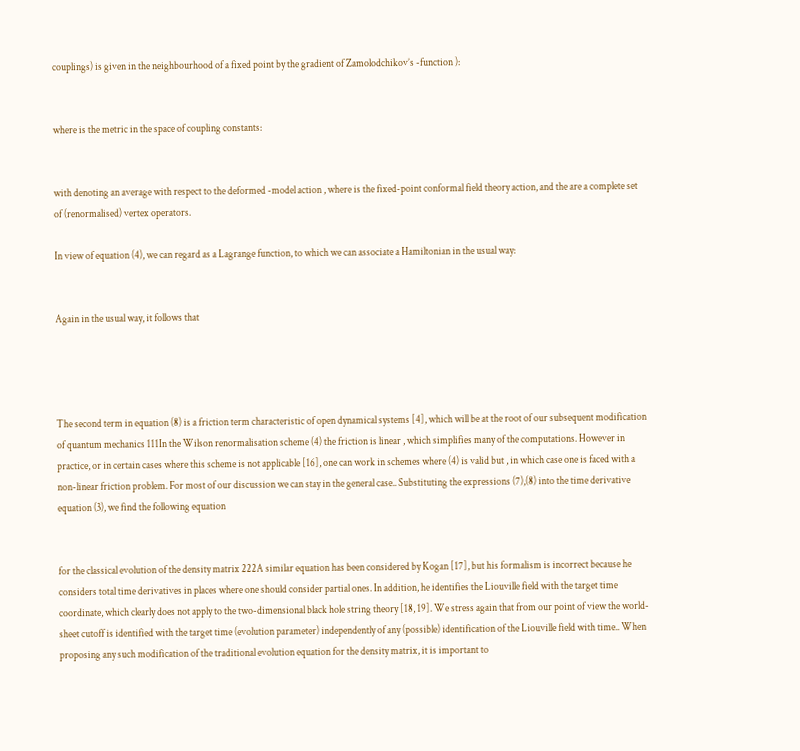couplings) is given in the neighbourhood of a fixed point by the gradient of Zamolodchikov’s -function ):


where is the metric in the space of coupling constants:


with denoting an average with respect to the deformed -model action , where is the fixed-point conformal field theory action, and the are a complete set of (renormalised) vertex operators.

In view of equation (4), we can regard as a Lagrange function, to which we can associate a Hamiltonian in the usual way:


Again in the usual way, it follows that




The second term in equation (8) is a friction term characteristic of open dynamical systems [4], which will be at the root of our subsequent modification of quantum mechanics 111In the Wilson renormalisation scheme (4) the friction is linear , which simplifies many of the computations. However in practice, or in certain cases where this scheme is not applicable [16], one can work in schemes where (4) is valid but , in which case one is faced with a non-linear friction problem. For most of our discussion we can stay in the general case.. Substituting the expressions (7),(8) into the time derivative equation (3), we find the following equation


for the classical evolution of the density matrix 222A similar equation has been considered by Kogan [17], but his formalism is incorrect because he considers total time derivatives in places where one should consider partial ones. In addition, he identifies the Liouville field with the target time coordinate, which clearly does not apply to the two-dimensional black hole string theory [18, 19]. We stress again that from our point of view the world-sheet cutoff is identified with the target time (evolution parameter) independently of any (possible) identification of the Liouville field with time.. When proposing any such modification of the traditional evolution equation for the density matrix, it is important to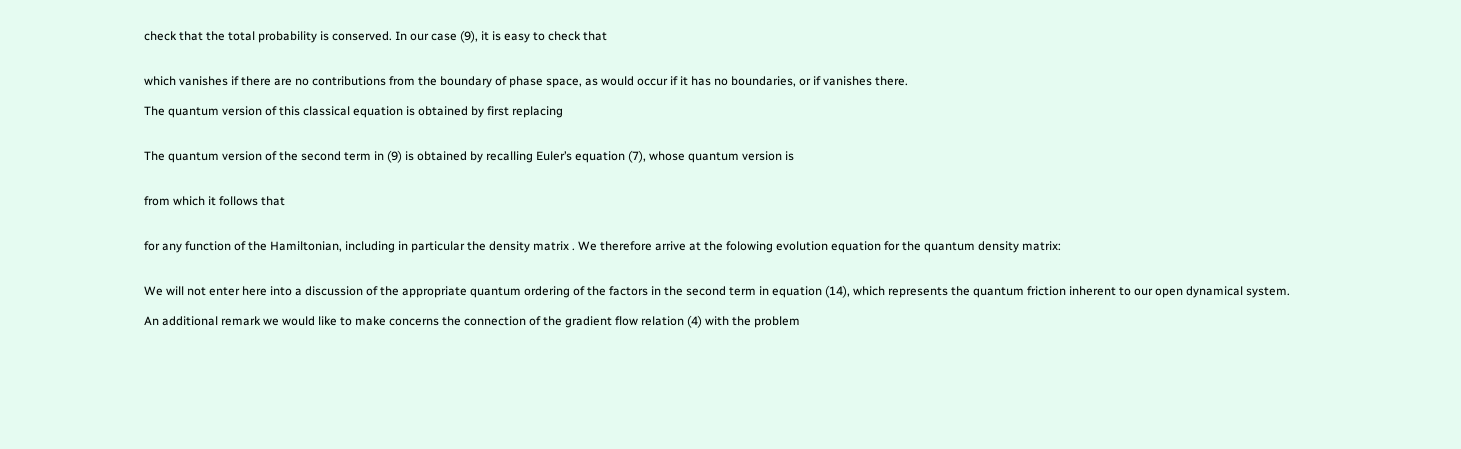check that the total probability is conserved. In our case (9), it is easy to check that


which vanishes if there are no contributions from the boundary of phase space, as would occur if it has no boundaries, or if vanishes there.

The quantum version of this classical equation is obtained by first replacing


The quantum version of the second term in (9) is obtained by recalling Euler’s equation (7), whose quantum version is


from which it follows that


for any function of the Hamiltonian, including in particular the density matrix . We therefore arrive at the folowing evolution equation for the quantum density matrix:


We will not enter here into a discussion of the appropriate quantum ordering of the factors in the second term in equation (14), which represents the quantum friction inherent to our open dynamical system.

An additional remark we would like to make concerns the connection of the gradient flow relation (4) with the problem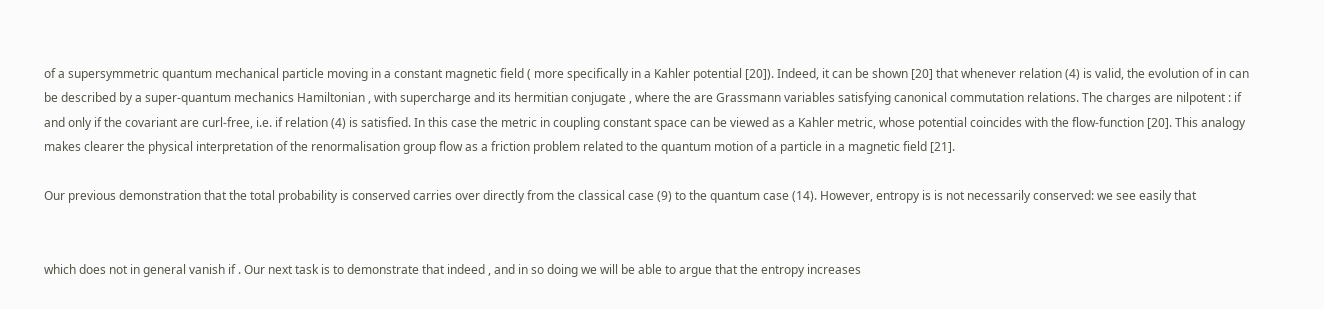of a supersymmetric quantum mechanical particle moving in a constant magnetic field ( more specifically in a Kahler potential [20]). Indeed, it can be shown [20] that whenever relation (4) is valid, the evolution of in can be described by a super-quantum mechanics Hamiltonian , with supercharge and its hermitian conjugate , where the are Grassmann variables satisfying canonical commutation relations. The charges are nilpotent : if and only if the covariant are curl-free, i.e. if relation (4) is satisfied. In this case the metric in coupling constant space can be viewed as a Kahler metric, whose potential coincides with the flow-function [20]. This analogy makes clearer the physical interpretation of the renormalisation group flow as a friction problem related to the quantum motion of a particle in a magnetic field [21].

Our previous demonstration that the total probability is conserved carries over directly from the classical case (9) to the quantum case (14). However, entropy is is not necessarily conserved: we see easily that


which does not in general vanish if . Our next task is to demonstrate that indeed , and in so doing we will be able to argue that the entropy increases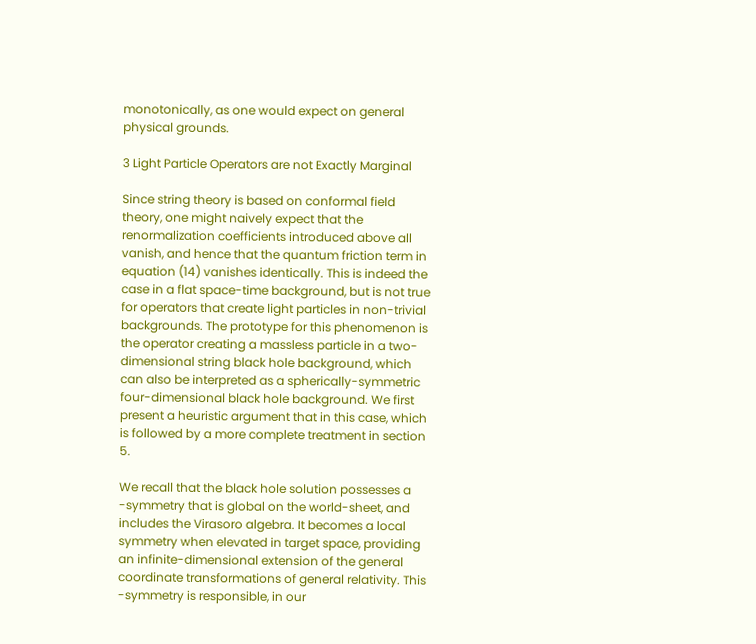monotonically, as one would expect on general physical grounds.

3 Light Particle Operators are not Exactly Marginal

Since string theory is based on conformal field theory, one might naively expect that the renormalization coefficients introduced above all vanish, and hence that the quantum friction term in equation (14) vanishes identically. This is indeed the case in a flat space-time background, but is not true for operators that create light particles in non-trivial backgrounds. The prototype for this phenomenon is the operator creating a massless particle in a two-dimensional string black hole background, which can also be interpreted as a spherically-symmetric four-dimensional black hole background. We first present a heuristic argument that in this case, which is followed by a more complete treatment in section 5.

We recall that the black hole solution possesses a -symmetry that is global on the world-sheet, and includes the Virasoro algebra. It becomes a local symmetry when elevated in target space, providing an infinite-dimensional extension of the general coordinate transformations of general relativity. This -symmetry is responsible, in our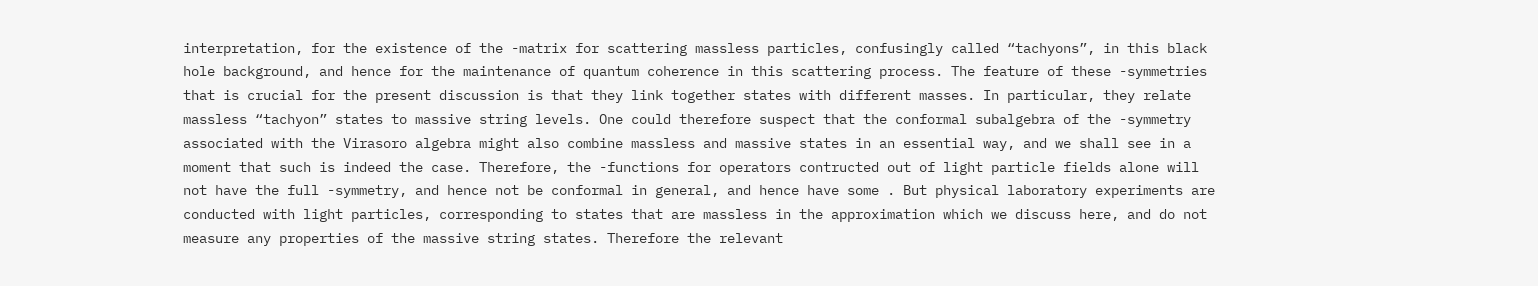interpretation, for the existence of the -matrix for scattering massless particles, confusingly called “tachyons”, in this black hole background, and hence for the maintenance of quantum coherence in this scattering process. The feature of these -symmetries that is crucial for the present discussion is that they link together states with different masses. In particular, they relate massless “tachyon” states to massive string levels. One could therefore suspect that the conformal subalgebra of the -symmetry associated with the Virasoro algebra might also combine massless and massive states in an essential way, and we shall see in a moment that such is indeed the case. Therefore, the -functions for operators contructed out of light particle fields alone will not have the full -symmetry, and hence not be conformal in general, and hence have some . But physical laboratory experiments are conducted with light particles, corresponding to states that are massless in the approximation which we discuss here, and do not measure any properties of the massive string states. Therefore the relevant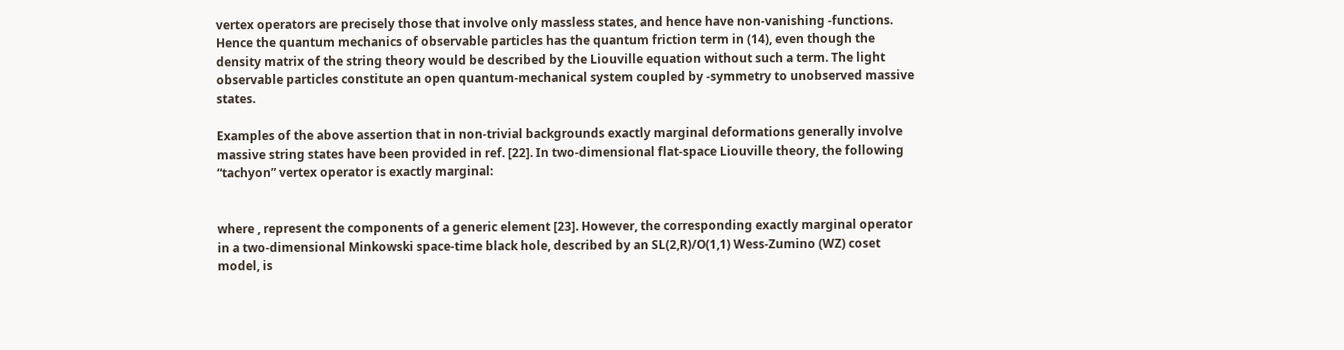vertex operators are precisely those that involve only massless states, and hence have non-vanishing -functions. Hence the quantum mechanics of observable particles has the quantum friction term in (14), even though the density matrix of the string theory would be described by the Liouville equation without such a term. The light observable particles constitute an open quantum-mechanical system coupled by -symmetry to unobserved massive states.

Examples of the above assertion that in non-trivial backgrounds exactly marginal deformations generally involve massive string states have been provided in ref. [22]. In two-dimensional flat-space Liouville theory, the following “tachyon” vertex operator is exactly marginal:


where , represent the components of a generic element [23]. However, the corresponding exactly marginal operator in a two-dimensional Minkowski space-time black hole, described by an SL(2,R)/O(1,1) Wess-Zumino (WZ) coset model, is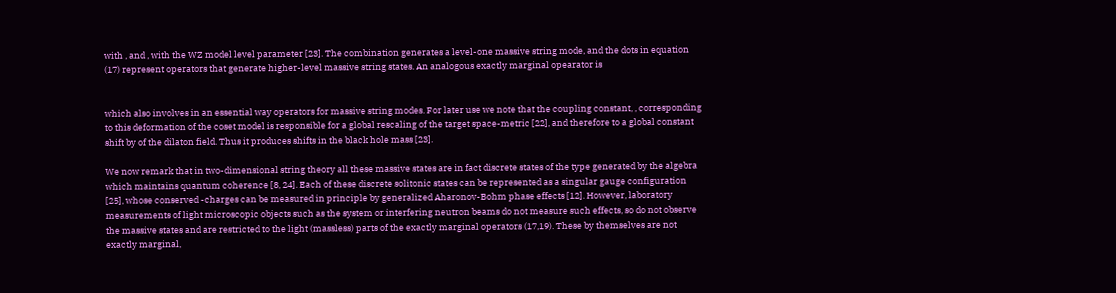with , and , with the WZ model level parameter [23]. The combination generates a level-one massive string mode, and the dots in equation (17) represent operators that generate higher-level massive string states. An analogous exactly marginal opearator is


which also involves in an essential way operators for massive string modes. For later use we note that the coupling constant, , corresponding to this deformation of the coset model is responsible for a global rescaling of the target space-metric [22], and therefore to a global constant shift by of the dilaton field. Thus it produces shifts in the black hole mass [23].

We now remark that in two-dimensional string theory all these massive states are in fact discrete states of the type generated by the algebra which maintains quantum coherence [8, 24]. Each of these discrete solitonic states can be represented as a singular gauge configuration [25], whose conserved -charges can be measured in principle by generalized Aharonov-Bohm phase effects [12]. However, laboratory measurements of light microscopic objects such as the system or interfering neutron beams do not measure such effects, so do not observe the massive states and are restricted to the light (massless) parts of the exactly marginal operators (17,19). These by themselves are not exactly marginal,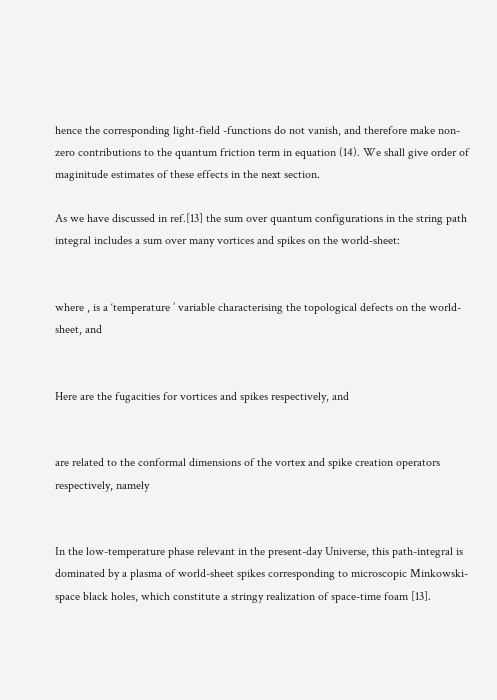hence the corresponding light-field -functions do not vanish, and therefore make non-zero contributions to the quantum friction term in equation (14). We shall give order of maginitude estimates of these effects in the next section.

As we have discussed in ref.[13] the sum over quantum configurations in the string path integral includes a sum over many vortices and spikes on the world-sheet:


where , is a ‘temperature ’ variable characterising the topological defects on the world-sheet, and


Here are the fugacities for vortices and spikes respectively, and


are related to the conformal dimensions of the vortex and spike creation operators respectively, namely


In the low-temperature phase relevant in the present-day Universe, this path-integral is dominated by a plasma of world-sheet spikes corresponding to microscopic Minkowski-space black holes, which constitute a stringy realization of space-time foam [13].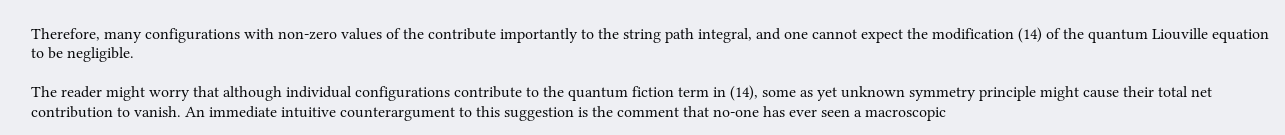Therefore, many configurations with non-zero values of the contribute importantly to the string path integral, and one cannot expect the modification (14) of the quantum Liouville equation to be negligible.

The reader might worry that although individual configurations contribute to the quantum fiction term in (14), some as yet unknown symmetry principle might cause their total net contribution to vanish. An immediate intuitive counterargument to this suggestion is the comment that no-one has ever seen a macroscopic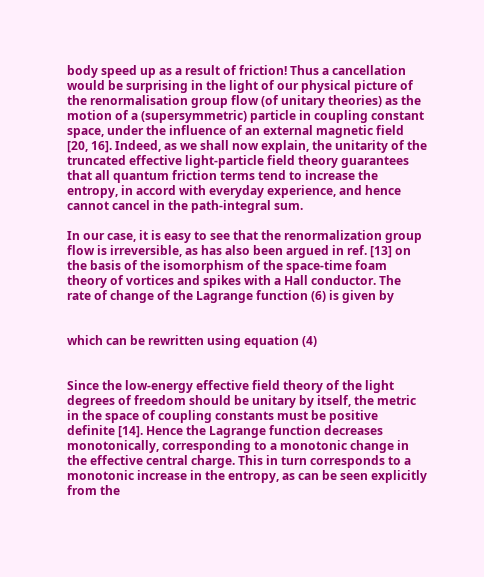body speed up as a result of friction! Thus a cancellation would be surprising in the light of our physical picture of the renormalisation group flow (of unitary theories) as the motion of a (supersymmetric) particle in coupling constant space, under the influence of an external magnetic field [20, 16]. Indeed, as we shall now explain, the unitarity of the truncated effective light-particle field theory guarantees that all quantum friction terms tend to increase the entropy, in accord with everyday experience, and hence cannot cancel in the path-integral sum.

In our case, it is easy to see that the renormalization group flow is irreversible, as has also been argued in ref. [13] on the basis of the isomorphism of the space-time foam theory of vortices and spikes with a Hall conductor. The rate of change of the Lagrange function (6) is given by


which can be rewritten using equation (4)


Since the low-energy effective field theory of the light degrees of freedom should be unitary by itself, the metric in the space of coupling constants must be positive definite [14]. Hence the Lagrange function decreases monotonically, corresponding to a monotonic change in the effective central charge. This in turn corresponds to a monotonic increase in the entropy, as can be seen explicitly from the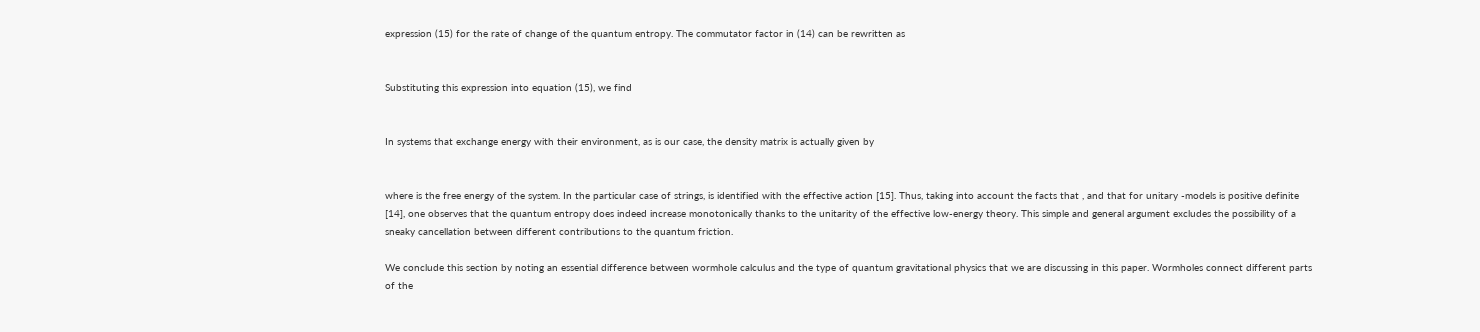expression (15) for the rate of change of the quantum entropy. The commutator factor in (14) can be rewritten as


Substituting this expression into equation (15), we find


In systems that exchange energy with their environment, as is our case, the density matrix is actually given by


where is the free energy of the system. In the particular case of strings, is identified with the effective action [15]. Thus, taking into account the facts that , and that for unitary -models is positive definite [14], one observes that the quantum entropy does indeed increase monotonically thanks to the unitarity of the effective low-energy theory. This simple and general argument excludes the possibility of a sneaky cancellation between different contributions to the quantum friction.

We conclude this section by noting an essential difference between wormhole calculus and the type of quantum gravitational physics that we are discussing in this paper. Wormholes connect different parts of the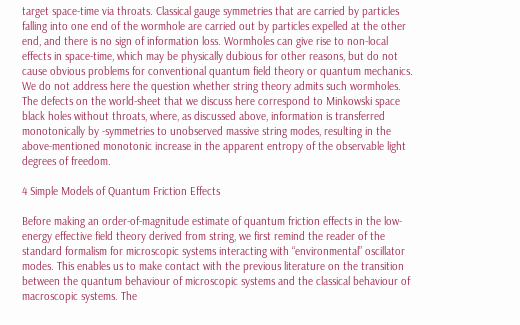target space-time via throats. Classical gauge symmetries that are carried by particles falling into one end of the wormhole are carried out by particles expelled at the other end, and there is no sign of information loss. Wormholes can give rise to non-local effects in space-time, which may be physically dubious for other reasons, but do not cause obvious problems for conventional quantum field theory or quantum mechanics. We do not address here the question whether string theory admits such wormholes. The defects on the world-sheet that we discuss here correspond to Minkowski space black holes without throats, where, as discussed above, information is transferred monotonically by -symmetries to unobserved massive string modes, resulting in the above-mentioned monotonic increase in the apparent entropy of the observable light degrees of freedom.

4 Simple Models of Quantum Friction Effects

Before making an order-of-magnitude estimate of quantum friction effects in the low-energy effective field theory derived from string, we first remind the reader of the standard formalism for microscopic systems interacting with “environmental” oscillator modes. This enables us to make contact with the previous literature on the transition between the quantum behaviour of microscopic systems and the classical behaviour of macroscopic systems. The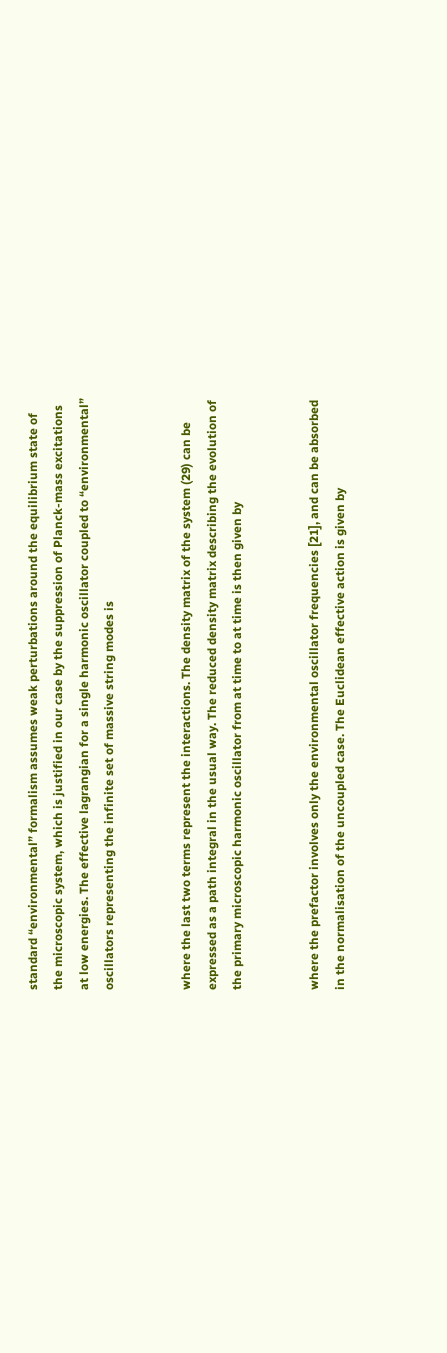standard “environmental” formalism assumes weak perturbations around the equilibrium state of the microscopic system, which is justified in our case by the suppression of Planck-mass excitations at low energies. The effective lagrangian for a single harmonic oscillator coupled to “environmental” oscillators representing the infinite set of massive string modes is


where the last two terms represent the interactions. The density matrix of the system (29) can be expressed as a path integral in the usual way. The reduced density matrix describing the evolution of the primary microscopic harmonic oscillator from at time to at time is then given by


where the prefactor involves only the environmental oscillator frequencies [21], and can be absorbed in the normalisation of the uncoupled case. The Euclidean effective action is given by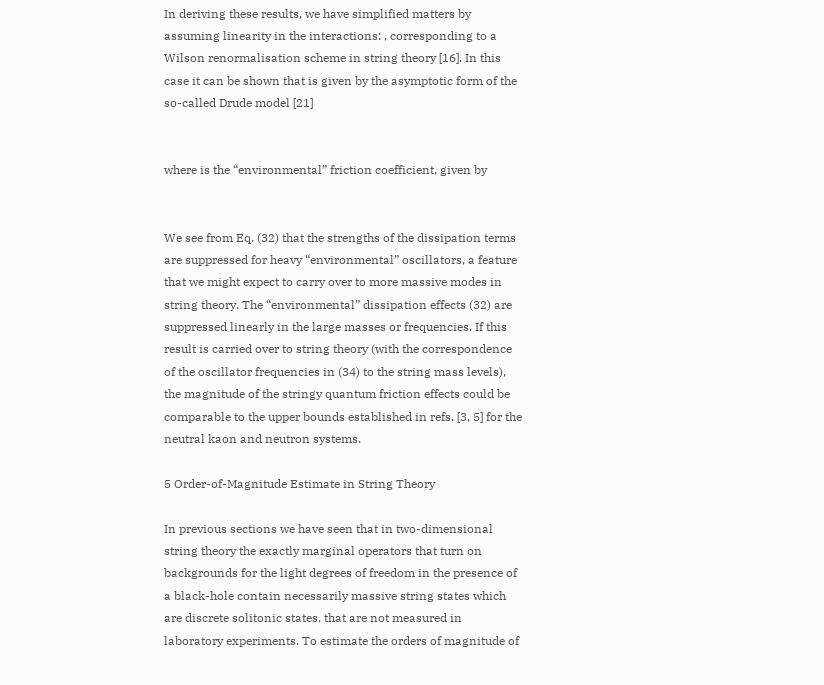In deriving these results, we have simplified matters by assuming linearity in the interactions: , corresponding to a Wilson renormalisation scheme in string theory [16]. In this case it can be shown that is given by the asymptotic form of the so-called Drude model [21]


where is the “environmental” friction coefficient, given by


We see from Eq. (32) that the strengths of the dissipation terms are suppressed for heavy “environmental” oscillators, a feature that we might expect to carry over to more massive modes in string theory. The “environmental” dissipation effects (32) are suppressed linearly in the large masses or frequencies. If this result is carried over to string theory (with the correspondence of the oscillator frequencies in (34) to the string mass levels), the magnitude of the stringy quantum friction effects could be comparable to the upper bounds established in refs. [3, 5] for the neutral kaon and neutron systems.

5 Order-of-Magnitude Estimate in String Theory

In previous sections we have seen that in two-dimensional string theory the exactly marginal operators that turn on backgrounds for the light degrees of freedom in the presence of a black-hole contain necessarily massive string states which are discrete solitonic states, that are not measured in laboratory experiments. To estimate the orders of magnitude of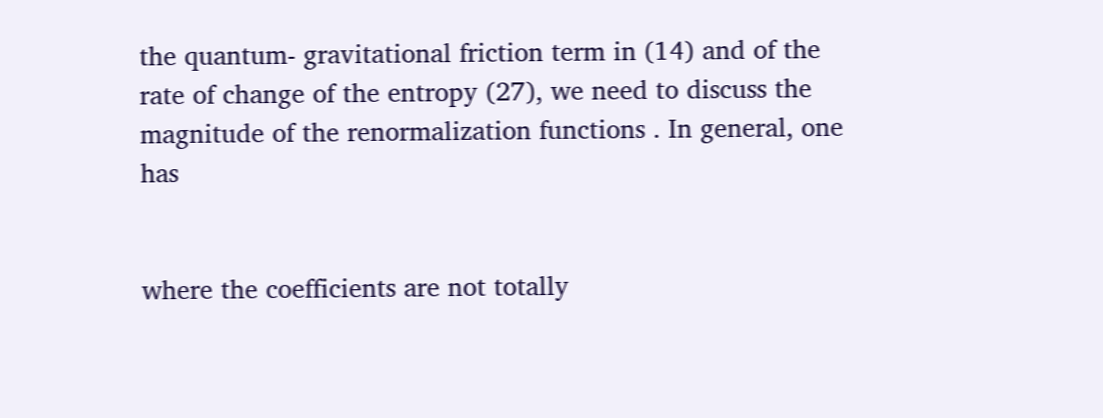the quantum- gravitational friction term in (14) and of the rate of change of the entropy (27), we need to discuss the magnitude of the renormalization functions . In general, one has


where the coefficients are not totally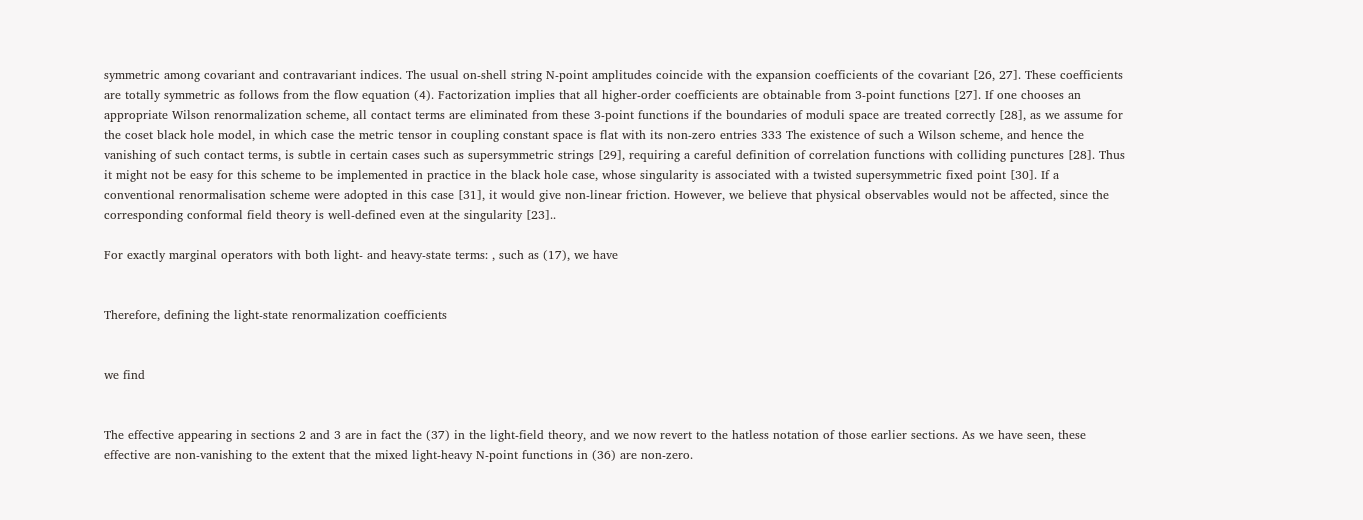symmetric among covariant and contravariant indices. The usual on-shell string N-point amplitudes coincide with the expansion coefficients of the covariant [26, 27]. These coefficients are totally symmetric as follows from the flow equation (4). Factorization implies that all higher-order coefficients are obtainable from 3-point functions [27]. If one chooses an appropriate Wilson renormalization scheme, all contact terms are eliminated from these 3-point functions if the boundaries of moduli space are treated correctly [28], as we assume for the coset black hole model, in which case the metric tensor in coupling constant space is flat with its non-zero entries 333 The existence of such a Wilson scheme, and hence the vanishing of such contact terms, is subtle in certain cases such as supersymmetric strings [29], requiring a careful definition of correlation functions with colliding punctures [28]. Thus it might not be easy for this scheme to be implemented in practice in the black hole case, whose singularity is associated with a twisted supersymmetric fixed point [30]. If a conventional renormalisation scheme were adopted in this case [31], it would give non-linear friction. However, we believe that physical observables would not be affected, since the corresponding conformal field theory is well-defined even at the singularity [23]..

For exactly marginal operators with both light- and heavy-state terms: , such as (17), we have


Therefore, defining the light-state renormalization coefficients


we find


The effective appearing in sections 2 and 3 are in fact the (37) in the light-field theory, and we now revert to the hatless notation of those earlier sections. As we have seen, these effective are non-vanishing to the extent that the mixed light-heavy N-point functions in (36) are non-zero.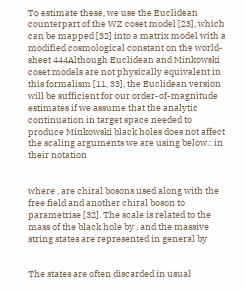To estimate these, we use the Euclidean counterpart of the WZ coset model [23], which can be mapped [32] into a matrix model with a modified cosmological constant on the world-sheet 444Although Euclidean and Minkowski coset models are not physically equivalent in this formalism [11, 33], the Euclidean version will be sufficient for our order-of-magnitude estimates if we assume that the analytic continuation in target space needed to produce Minkowski black holes does not affect the scaling arguments we are using below.: in their notation


where , are chiral bosons used along with the free field and another chiral boson to parametrise [32]. The scale is related to the mass of the black hole by , and the massive string states are represented in general by


The states are often discarded in usual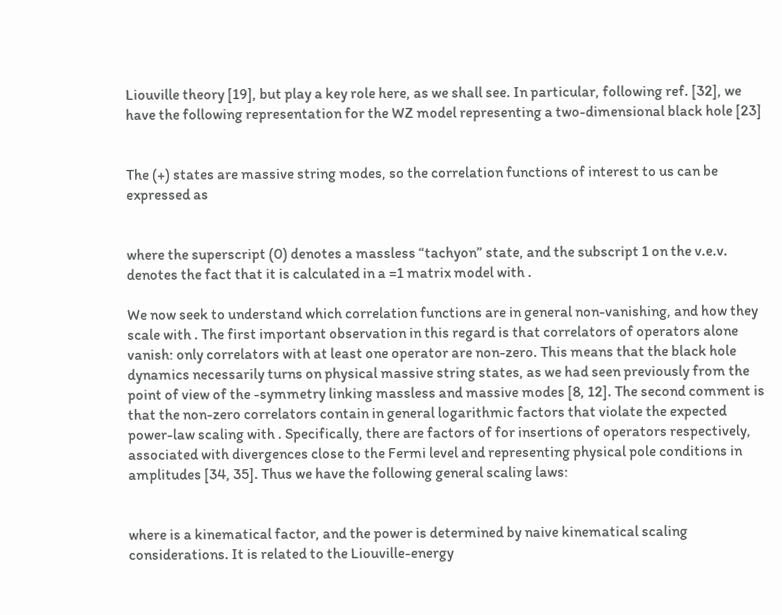Liouville theory [19], but play a key role here, as we shall see. In particular, following ref. [32], we have the following representation for the WZ model representing a two-dimensional black hole [23]


The (+) states are massive string modes, so the correlation functions of interest to us can be expressed as


where the superscript (0) denotes a massless “tachyon” state, and the subscript 1 on the v.e.v. denotes the fact that it is calculated in a =1 matrix model with .

We now seek to understand which correlation functions are in general non-vanishing, and how they scale with . The first important observation in this regard is that correlators of operators alone vanish: only correlators with at least one operator are non-zero. This means that the black hole dynamics necessarily turns on physical massive string states, as we had seen previously from the point of view of the -symmetry linking massless and massive modes [8, 12]. The second comment is that the non-zero correlators contain in general logarithmic factors that violate the expected power-law scaling with . Specifically, there are factors of for insertions of operators respectively, associated with divergences close to the Fermi level and representing physical pole conditions in amplitudes [34, 35]. Thus we have the following general scaling laws:


where is a kinematical factor, and the power is determined by naive kinematical scaling considerations. It is related to the Liouville-energy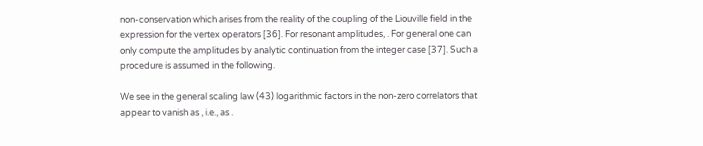non-conservation which arises from the reality of the coupling of the Liouville field in the expression for the vertex operators [36]. For resonant amplitudes, . For general one can only compute the amplitudes by analytic continuation from the integer case [37]. Such a procedure is assumed in the following.

We see in the general scaling law (43) logarithmic factors in the non-zero correlators that appear to vanish as , i.e., as .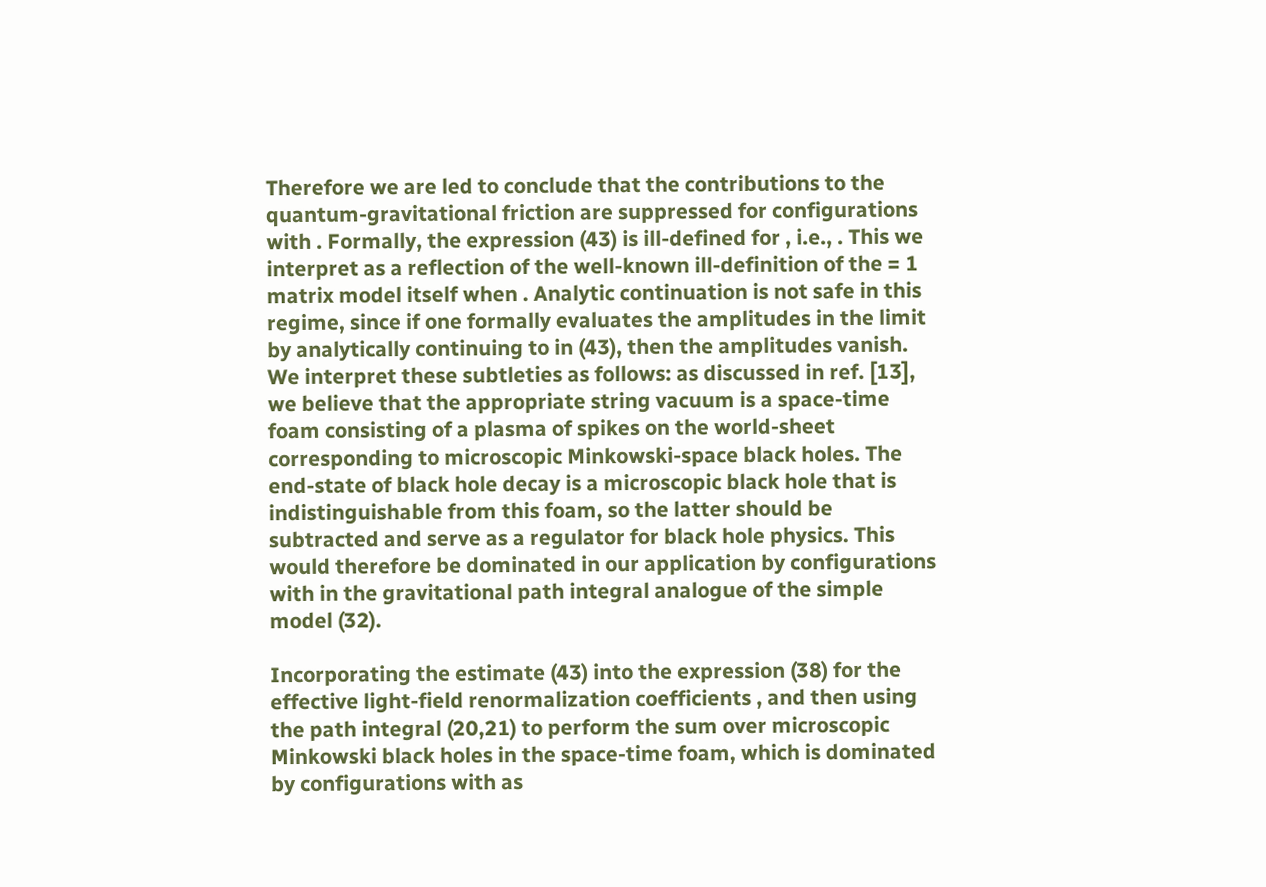Therefore we are led to conclude that the contributions to the quantum-gravitational friction are suppressed for configurations with . Formally, the expression (43) is ill-defined for , i.e., . This we interpret as a reflection of the well-known ill-definition of the = 1 matrix model itself when . Analytic continuation is not safe in this regime, since if one formally evaluates the amplitudes in the limit by analytically continuing to in (43), then the amplitudes vanish. We interpret these subtleties as follows: as discussed in ref. [13], we believe that the appropriate string vacuum is a space-time foam consisting of a plasma of spikes on the world-sheet corresponding to microscopic Minkowski-space black holes. The end-state of black hole decay is a microscopic black hole that is indistinguishable from this foam, so the latter should be subtracted and serve as a regulator for black hole physics. This would therefore be dominated in our application by configurations with in the gravitational path integral analogue of the simple model (32).

Incorporating the estimate (43) into the expression (38) for the effective light-field renormalization coefficients , and then using the path integral (20,21) to perform the sum over microscopic Minkowski black holes in the space-time foam, which is dominated by configurations with as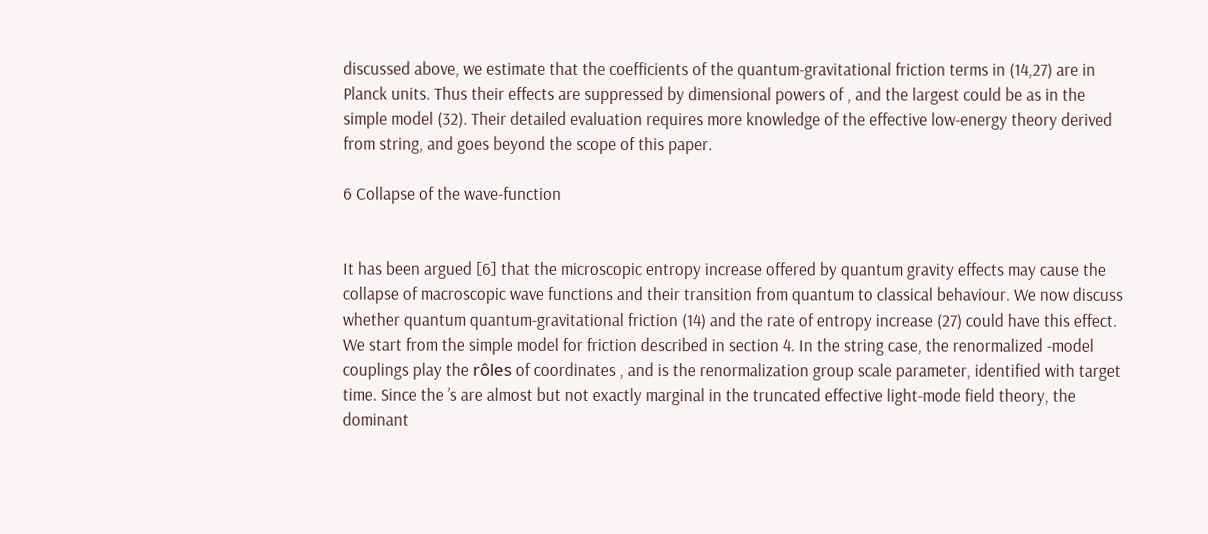discussed above, we estimate that the coefficients of the quantum-gravitational friction terms in (14,27) are in Planck units. Thus their effects are suppressed by dimensional powers of , and the largest could be as in the simple model (32). Their detailed evaluation requires more knowledge of the effective low-energy theory derived from string, and goes beyond the scope of this paper.

6 Collapse of the wave-function


It has been argued [6] that the microscopic entropy increase offered by quantum gravity effects may cause the collapse of macroscopic wave functions and their transition from quantum to classical behaviour. We now discuss whether quantum quantum-gravitational friction (14) and the rate of entropy increase (27) could have this effect. We start from the simple model for friction described in section 4. In the string case, the renormalized -model couplings play the rôles of coordinates , and is the renormalization group scale parameter, identified with target time. Since the ’s are almost but not exactly marginal in the truncated effective light-mode field theory, the dominant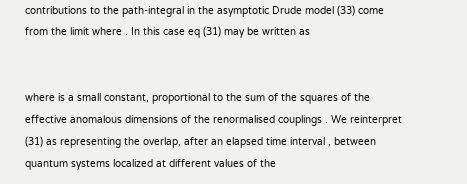contributions to the path-integral in the asymptotic Drude model (33) come from the limit where . In this case eq (31) may be written as


where is a small constant, proportional to the sum of the squares of the effective anomalous dimensions of the renormalised couplings . We reinterpret (31) as representing the overlap, after an elapsed time interval , between quantum systems localized at different values of the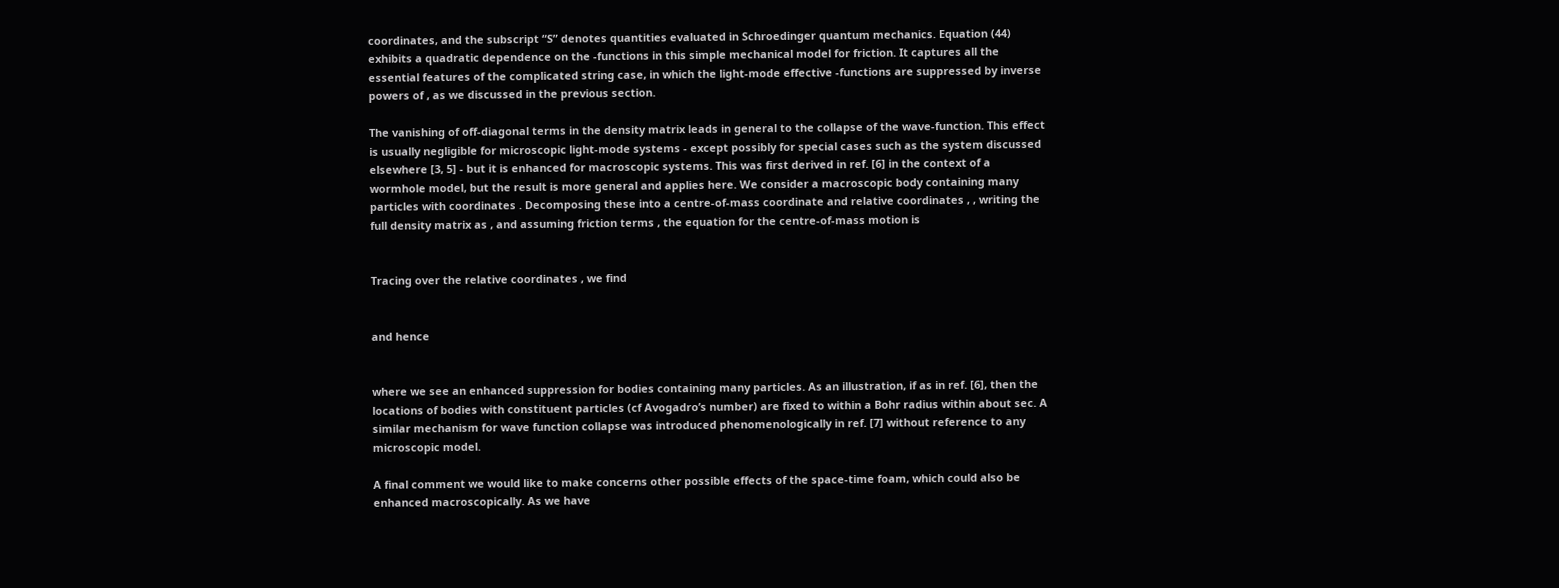coordinates, and the subscript “S” denotes quantities evaluated in Schroedinger quantum mechanics. Equation (44) exhibits a quadratic dependence on the -functions in this simple mechanical model for friction. It captures all the essential features of the complicated string case, in which the light-mode effective -functions are suppressed by inverse powers of , as we discussed in the previous section.

The vanishing of off-diagonal terms in the density matrix leads in general to the collapse of the wave-function. This effect is usually negligible for microscopic light-mode systems - except possibly for special cases such as the system discussed elsewhere [3, 5] - but it is enhanced for macroscopic systems. This was first derived in ref. [6] in the context of a wormhole model, but the result is more general and applies here. We consider a macroscopic body containing many particles with coordinates . Decomposing these into a centre-of-mass coordinate and relative coordinates , , writing the full density matrix as , and assuming friction terms , the equation for the centre-of-mass motion is


Tracing over the relative coordinates , we find


and hence


where we see an enhanced suppression for bodies containing many particles. As an illustration, if as in ref. [6], then the locations of bodies with constituent particles (cf Avogadro’s number) are fixed to within a Bohr radius within about sec. A similar mechanism for wave function collapse was introduced phenomenologically in ref. [7] without reference to any microscopic model.

A final comment we would like to make concerns other possible effects of the space-time foam, which could also be enhanced macroscopically. As we have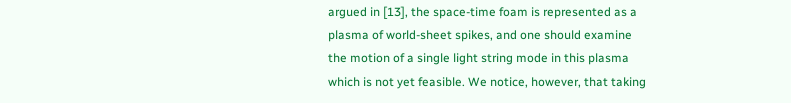argued in [13], the space-time foam is represented as a plasma of world-sheet spikes, and one should examine the motion of a single light string mode in this plasma which is not yet feasible. We notice, however, that taking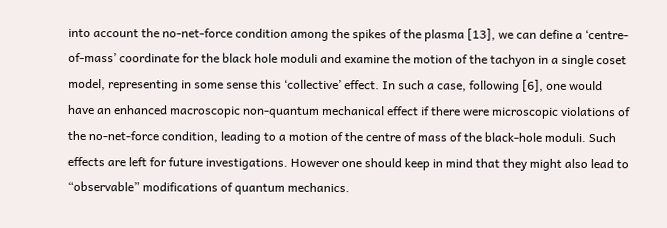into account the no-net-force condition among the spikes of the plasma [13], we can define a ‘centre-of-mass’ coordinate for the black hole moduli and examine the motion of the tachyon in a single coset model, representing in some sense this ‘collective’ effect. In such a case, following [6], one would have an enhanced macroscopic non-quantum mechanical effect if there were microscopic violations of the no-net-force condition, leading to a motion of the centre of mass of the black-hole moduli. Such effects are left for future investigations. However one should keep in mind that they might also lead to “observable” modifications of quantum mechanics.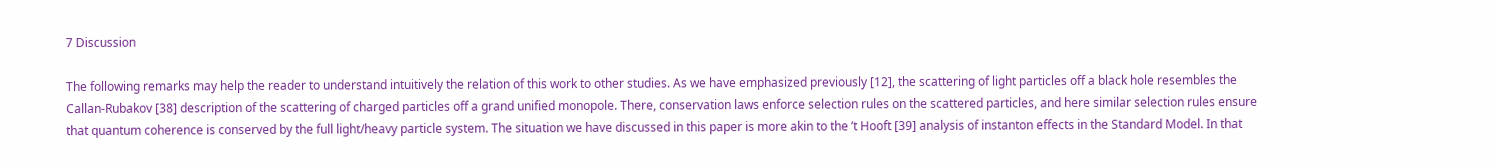7 Discussion

The following remarks may help the reader to understand intuitively the relation of this work to other studies. As we have emphasized previously [12], the scattering of light particles off a black hole resembles the Callan-Rubakov [38] description of the scattering of charged particles off a grand unified monopole. There, conservation laws enforce selection rules on the scattered particles, and here similar selection rules ensure that quantum coherence is conserved by the full light/heavy particle system. The situation we have discussed in this paper is more akin to the ’t Hooft [39] analysis of instanton effects in the Standard Model. In that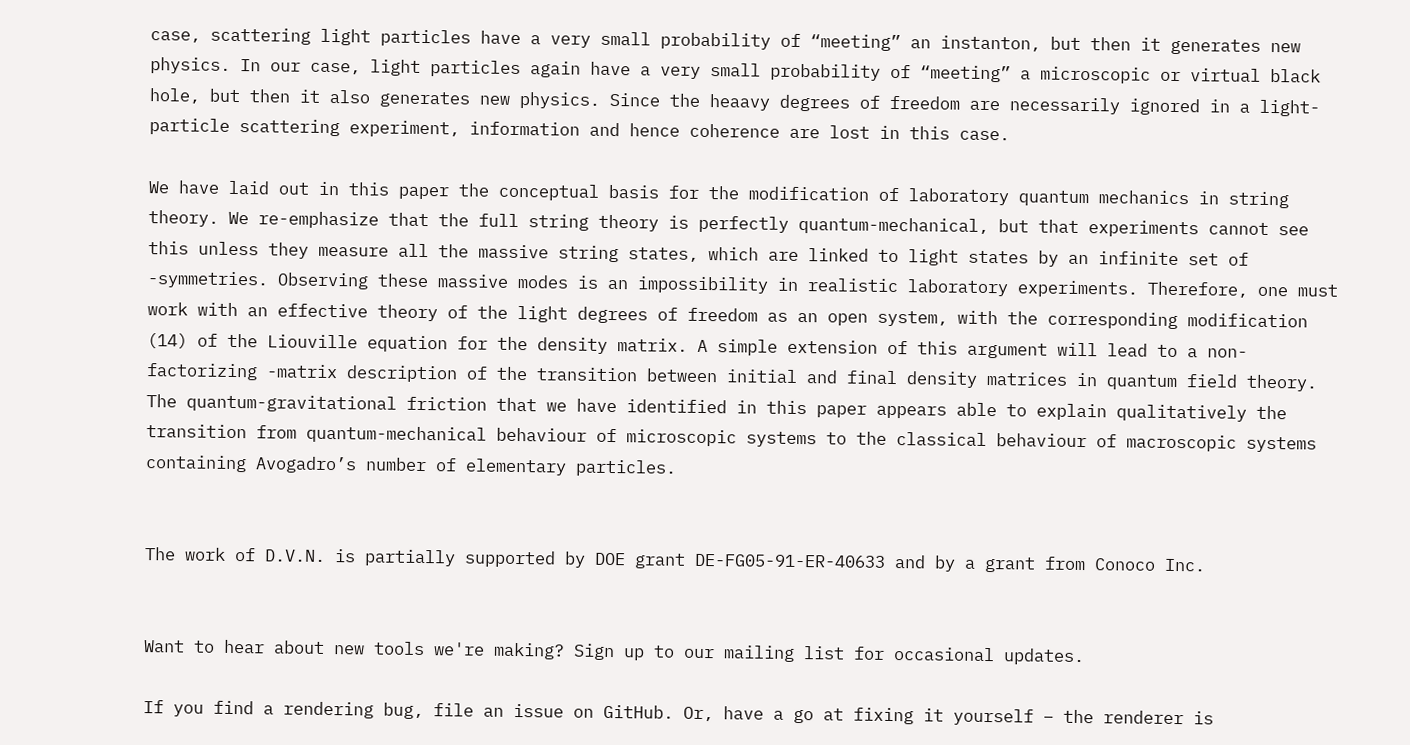case, scattering light particles have a very small probability of “meeting” an instanton, but then it generates new physics. In our case, light particles again have a very small probability of “meeting” a microscopic or virtual black hole, but then it also generates new physics. Since the heaavy degrees of freedom are necessarily ignored in a light-particle scattering experiment, information and hence coherence are lost in this case.

We have laid out in this paper the conceptual basis for the modification of laboratory quantum mechanics in string theory. We re-emphasize that the full string theory is perfectly quantum-mechanical, but that experiments cannot see this unless they measure all the massive string states, which are linked to light states by an infinite set of -symmetries. Observing these massive modes is an impossibility in realistic laboratory experiments. Therefore, one must work with an effective theory of the light degrees of freedom as an open system, with the corresponding modification (14) of the Liouville equation for the density matrix. A simple extension of this argument will lead to a non-factorizing -matrix description of the transition between initial and final density matrices in quantum field theory. The quantum-gravitational friction that we have identified in this paper appears able to explain qualitatively the transition from quantum-mechanical behaviour of microscopic systems to the classical behaviour of macroscopic systems containing Avogadro’s number of elementary particles.


The work of D.V.N. is partially supported by DOE grant DE-FG05-91-ER-40633 and by a grant from Conoco Inc.


Want to hear about new tools we're making? Sign up to our mailing list for occasional updates.

If you find a rendering bug, file an issue on GitHub. Or, have a go at fixing it yourself – the renderer is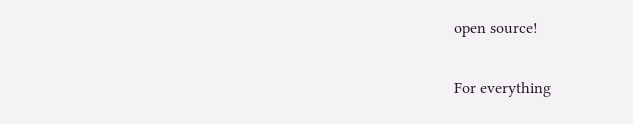open source!

For everything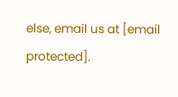else, email us at [email protected].